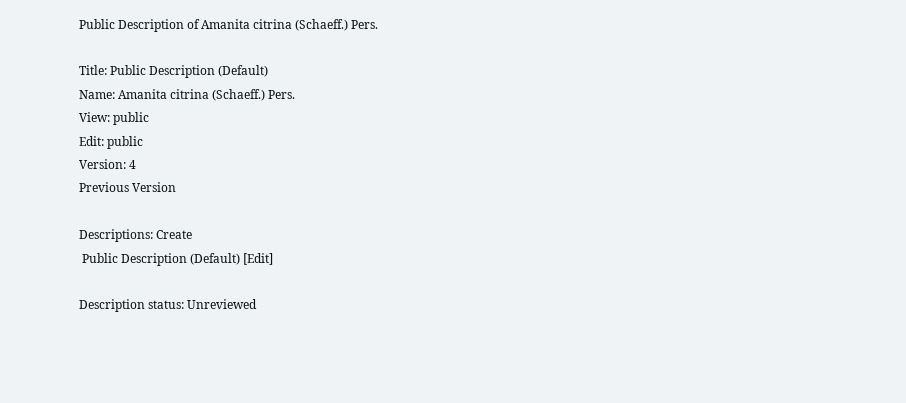Public Description of Amanita citrina (Schaeff.) Pers.

Title: Public Description (Default)
Name: Amanita citrina (Schaeff.) Pers.
View: public
Edit: public
Version: 4
Previous Version

Descriptions: Create
 Public Description (Default) [Edit]

Description status: Unreviewed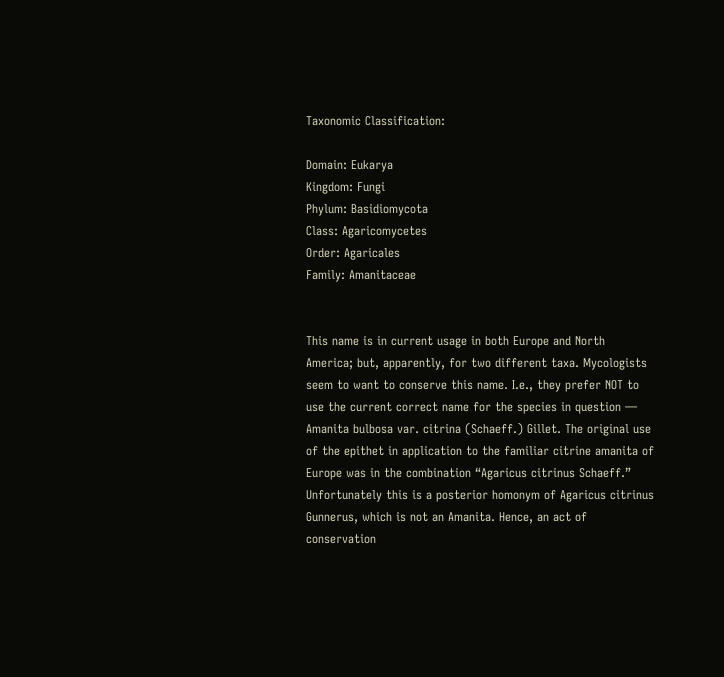Taxonomic Classification:

Domain: Eukarya
Kingdom: Fungi
Phylum: Basidiomycota
Class: Agaricomycetes
Order: Agaricales
Family: Amanitaceae


This name is in current usage in both Europe and North America; but, apparently, for two different taxa. Mycologists seem to want to conserve this name. I.e., they prefer NOT to use the current correct name for the species in question — Amanita bulbosa var. citrina (Schaeff.) Gillet. The original use of the epithet in application to the familiar citrine amanita of Europe was in the combination “Agaricus citrinus Schaeff.” Unfortunately this is a posterior homonym of Agaricus citrinus Gunnerus, which is not an Amanita. Hence, an act of conservation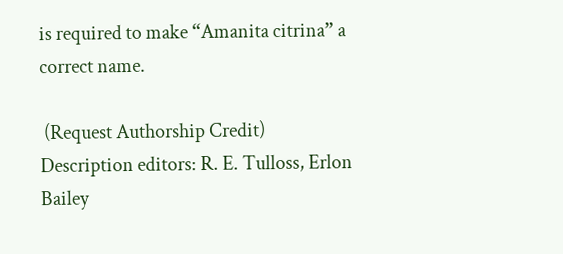is required to make “Amanita citrina” a correct name.

 (Request Authorship Credit)
Description editors: R. E. Tulloss, Erlon Bailey